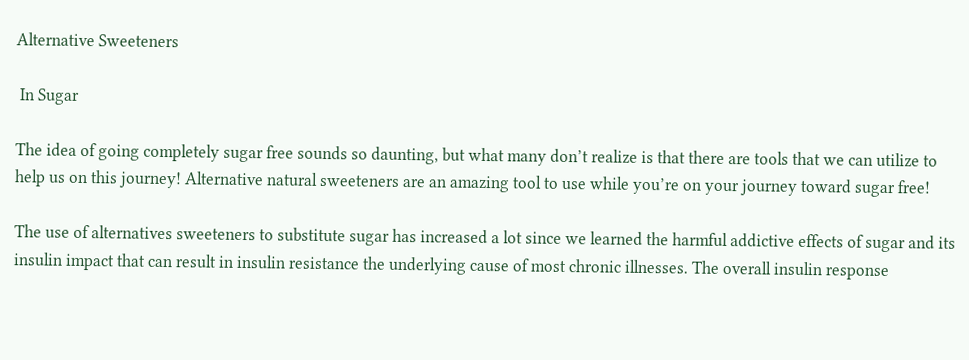Alternative Sweeteners

 In Sugar

The idea of going completely sugar free sounds so daunting, but what many don’t realize is that there are tools that we can utilize to help us on this journey! Alternative natural sweeteners are an amazing tool to use while you’re on your journey toward sugar free!

The use of alternatives sweeteners to substitute sugar has increased a lot since we learned the harmful addictive effects of sugar and its insulin impact that can result in insulin resistance the underlying cause of most chronic illnesses. The overall insulin response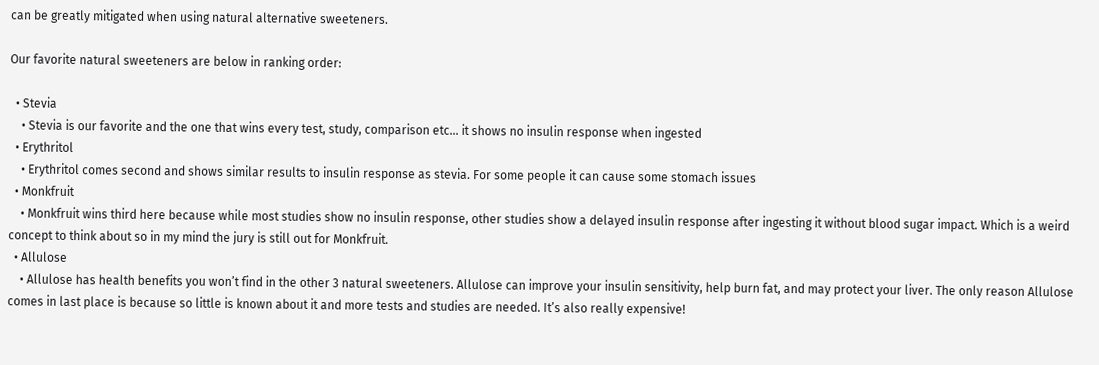can be greatly mitigated when using natural alternative sweeteners.

Our favorite natural sweeteners are below in ranking order:

  • Stevia
    • Stevia is our favorite and the one that wins every test, study, comparison etc… it shows no insulin response when ingested
  • Erythritol
    • Erythritol comes second and shows similar results to insulin response as stevia. For some people it can cause some stomach issues
  • Monkfruit
    • Monkfruit wins third here because while most studies show no insulin response, other studies show a delayed insulin response after ingesting it without blood sugar impact. Which is a weird concept to think about so in my mind the jury is still out for Monkfruit.
  • Allulose
    • Allulose has health benefits you won’t find in the other 3 natural sweeteners. Allulose can improve your insulin sensitivity, help burn fat, and may protect your liver. The only reason Allulose comes in last place is because so little is known about it and more tests and studies are needed. It’s also really expensive!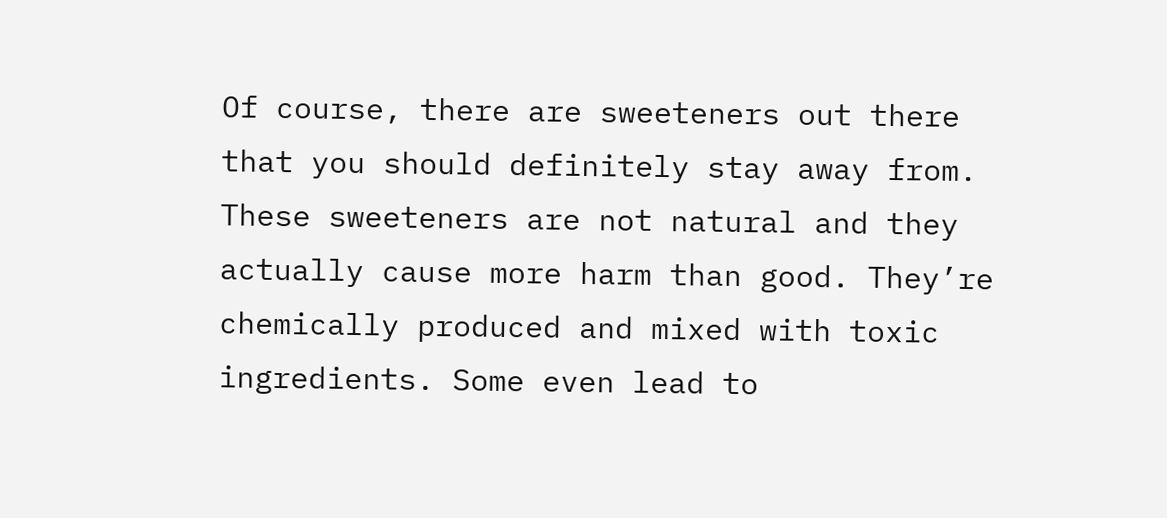Of course, there are sweeteners out there that you should definitely stay away from. These sweeteners are not natural and they actually cause more harm than good. They’re chemically produced and mixed with toxic ingredients. Some even lead to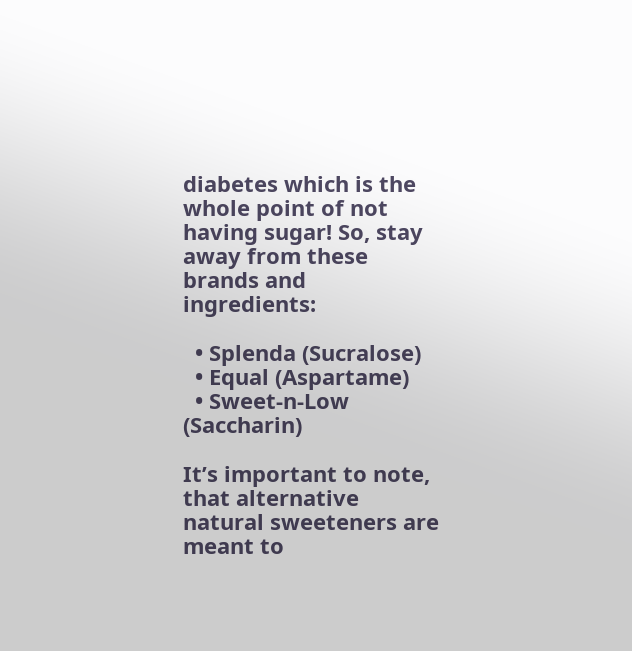diabetes which is the whole point of not having sugar! So, stay away from these brands and ingredients:

  • Splenda (Sucralose)
  • Equal (Aspartame)
  • Sweet-n-Low (Saccharin)

It’s important to note, that alternative natural sweeteners are meant to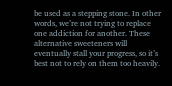be used as a stepping stone. In other words, we’re not trying to replace one addiction for another. These alternative sweeteners will eventually stall your progress, so it’s best not to rely on them too heavily.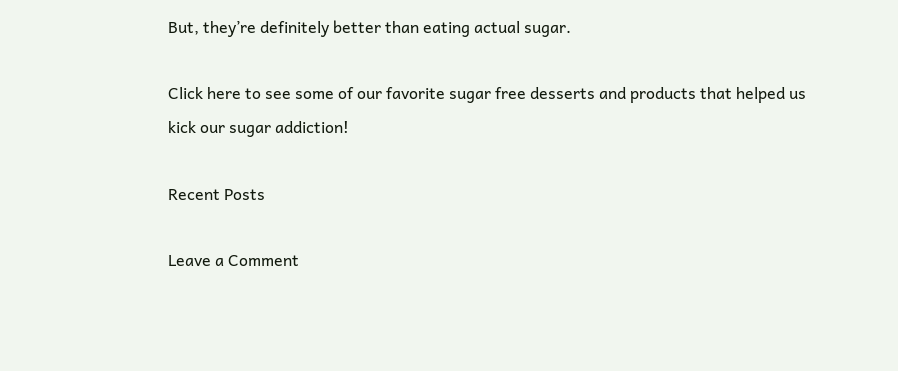But, they’re definitely better than eating actual sugar.

Click here to see some of our favorite sugar free desserts and products that helped us kick our sugar addiction!

Recent Posts

Leave a Comment